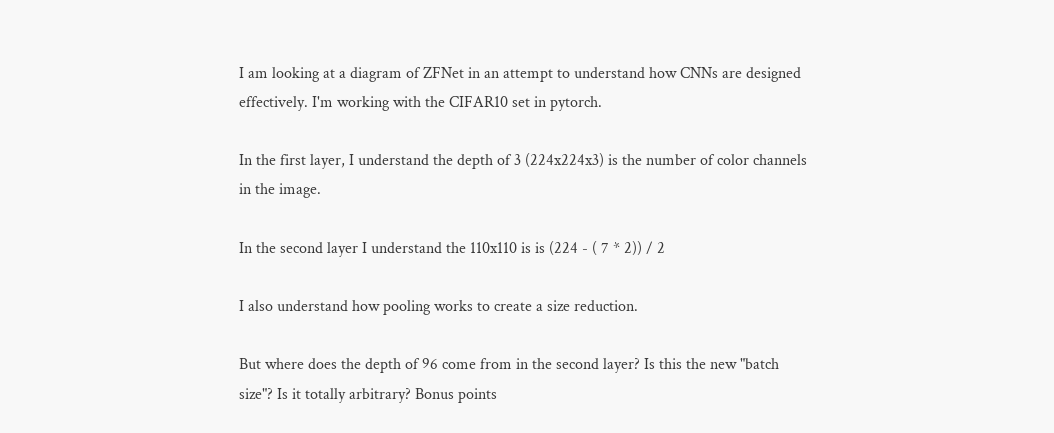I am looking at a diagram of ZFNet in an attempt to understand how CNNs are designed effectively. I'm working with the CIFAR10 set in pytorch.

In the first layer, I understand the depth of 3 (224x224x3) is the number of color channels in the image.

In the second layer I understand the 110x110 is is (224 - ( 7 * 2)) / 2

I also understand how pooling works to create a size reduction.

But where does the depth of 96 come from in the second layer? Is this the new "batch size"? Is it totally arbitrary? Bonus points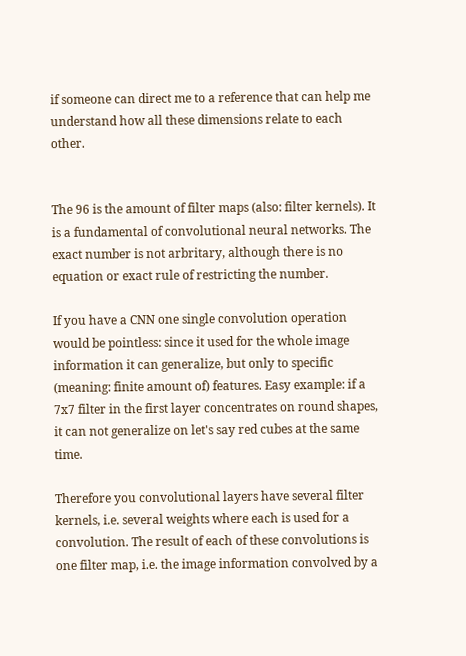if someone can direct me to a reference that can help me understand how all these dimensions relate to each other.


The 96 is the amount of filter maps (also: filter kernels). It is a fundamental of convolutional neural networks. The exact number is not arbritary, although there is no equation or exact rule of restricting the number.

If you have a CNN one single convolution operation would be pointless: since it used for the whole image information it can generalize, but only to specific (meaning: finite amount of) features. Easy example: if a 7x7 filter in the first layer concentrates on round shapes, it can not generalize on let's say red cubes at the same time.

Therefore you convolutional layers have several filter kernels, i.e. several weights where each is used for a convolution. The result of each of these convolutions is one filter map, i.e. the image information convolved by a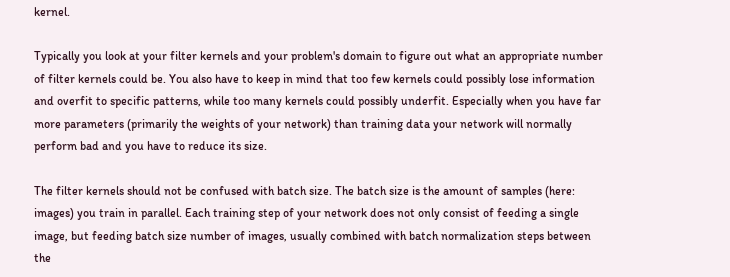kernel.

Typically you look at your filter kernels and your problem's domain to figure out what an appropriate number of filter kernels could be. You also have to keep in mind that too few kernels could possibly lose information and overfit to specific patterns, while too many kernels could possibly underfit. Especially when you have far more parameters (primarily the weights of your network) than training data your network will normally perform bad and you have to reduce its size.

The filter kernels should not be confused with batch size. The batch size is the amount of samples (here: images) you train in parallel. Each training step of your network does not only consist of feeding a single image, but feeding batch size number of images, usually combined with batch normalization steps between the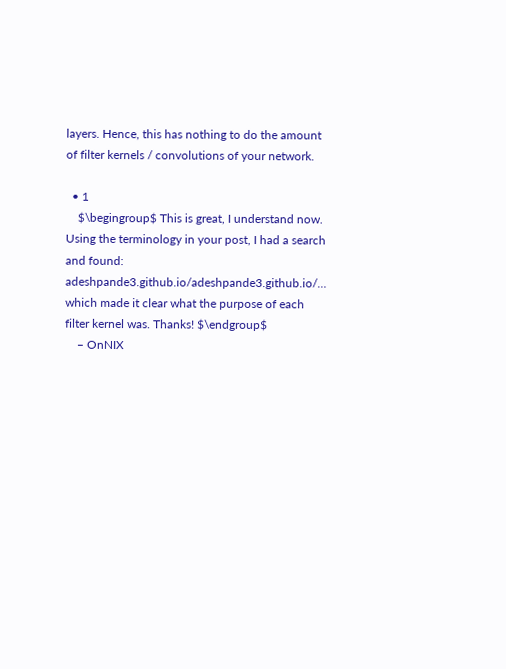layers. Hence, this has nothing to do the amount of filter kernels / convolutions of your network.

  • 1
    $\begingroup$ This is great, I understand now. Using the terminology in your post, I had a search and found: adeshpande3.github.io/adeshpande3.github.io/… which made it clear what the purpose of each filter kernel was. Thanks! $\endgroup$
    – OnNIX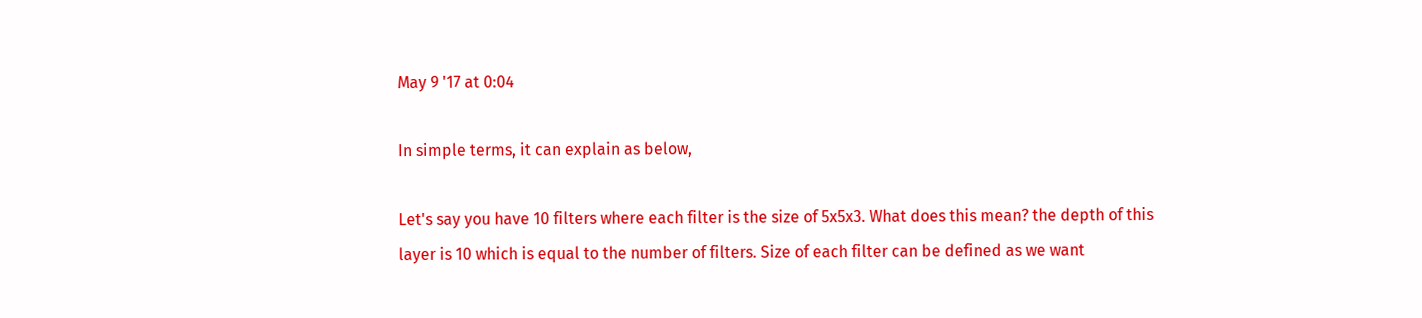May 9 '17 at 0:04

In simple terms, it can explain as below,

Let's say you have 10 filters where each filter is the size of 5x5x3. What does this mean? the depth of this layer is 10 which is equal to the number of filters. Size of each filter can be defined as we want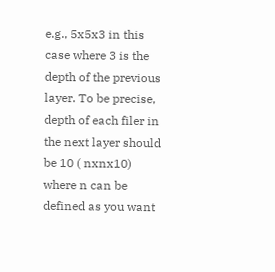e.g., 5x5x3 in this case where 3 is the depth of the previous layer. To be precise, depth of each filer in the next layer should be 10 ( nxnx10) where n can be defined as you want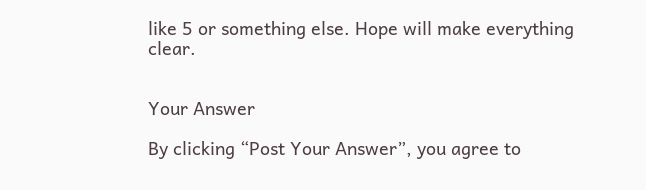like 5 or something else. Hope will make everything clear.


Your Answer

By clicking “Post Your Answer”, you agree to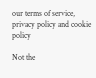our terms of service, privacy policy and cookie policy

Not the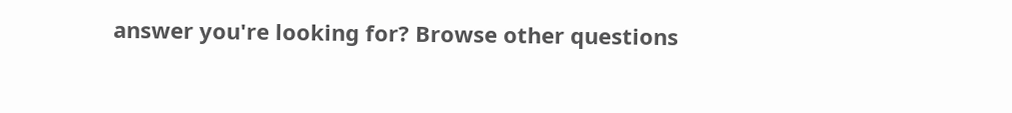answer you're looking for? Browse other questions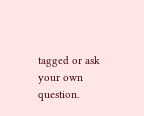tagged or ask your own question.